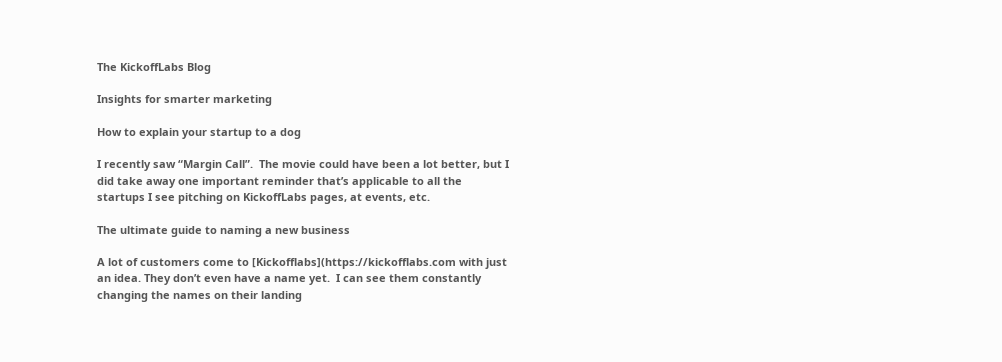The KickoffLabs Blog

Insights for smarter marketing

How to explain your startup to a dog

I recently saw “Margin Call”.  The movie could have been a lot better, but I did take away one important reminder that’s applicable to all the startups I see pitching on KickoffLabs pages, at events, etc.

The ultimate guide to naming a new business

A lot of customers come to [Kickofflabs](https://kickofflabs.com with just an idea. They don’t even have a name yet.  I can see them constantly changing the names on their landing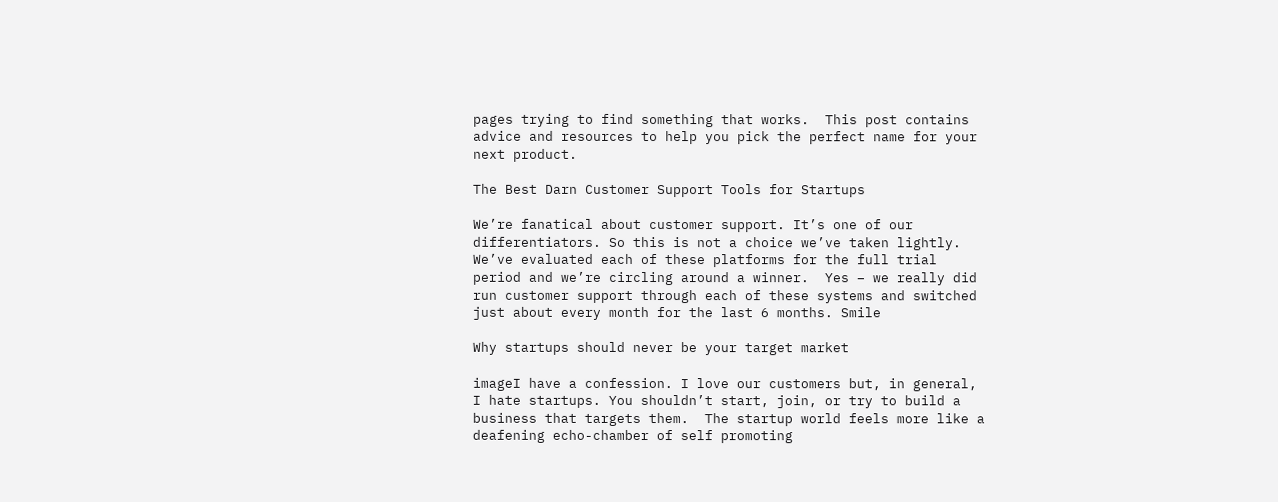pages trying to find something that works.  This post contains advice and resources to help you pick the perfect name for your next product.

The Best Darn Customer Support Tools for Startups

We’re fanatical about customer support. It’s one of our differentiators. So this is not a choice we’ve taken lightly. We’ve evaluated each of these platforms for the full trial period and we’re circling around a winner.  Yes – we really did run customer support through each of these systems and switched just about every month for the last 6 months. Smile

Why startups should never be your target market

imageI have a confession. I love our customers but, in general, I hate startups. You shouldn’t start, join, or try to build a business that targets them.  The startup world feels more like a deafening echo-chamber of self promoting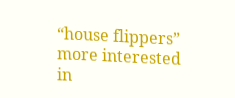“house flippers” more interested in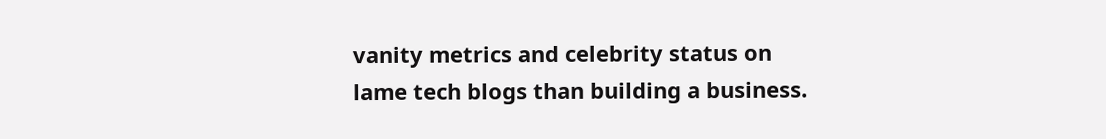vanity metrics and celebrity status on lame tech blogs than building a business.